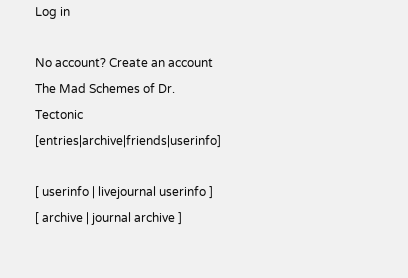Log in

No account? Create an account
The Mad Schemes of Dr. Tectonic [entries|archive|friends|userinfo]

[ userinfo | livejournal userinfo ]
[ archive | journal archive ]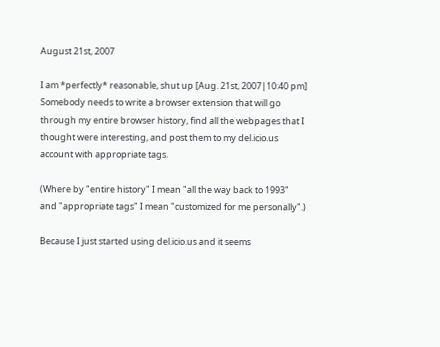August 21st, 2007

I am *perfectly* reasonable, shut up [Aug. 21st, 2007|10:40 pm]
Somebody needs to write a browser extension that will go through my entire browser history, find all the webpages that I thought were interesting, and post them to my del.icio.us account with appropriate tags.

(Where by "entire history" I mean "all the way back to 1993" and "appropriate tags" I mean "customized for me personally".)

Because I just started using del.icio.us and it seems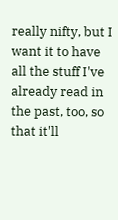really nifty, but I want it to have all the stuff I've already read in the past, too, so that it'll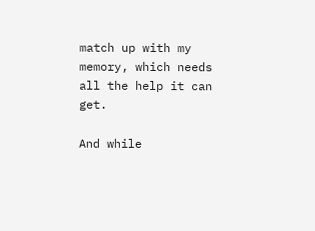match up with my memory, which needs all the help it can get.

And while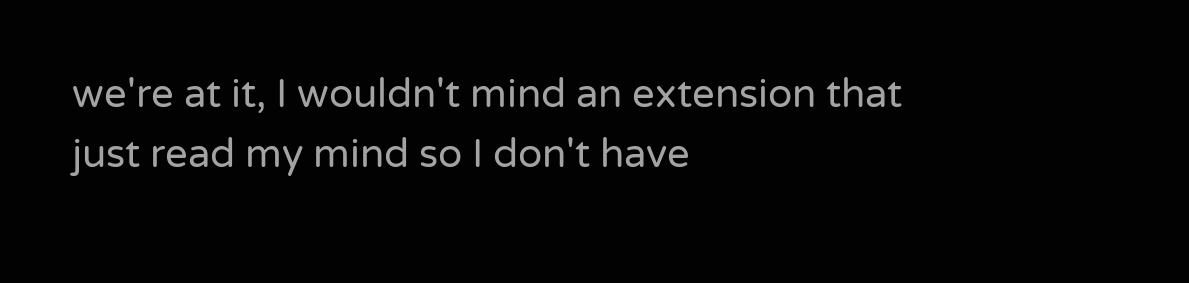we're at it, I wouldn't mind an extension that just read my mind so I don't have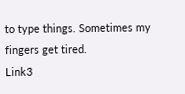to type things. Sometimes my fingers get tired.
Link3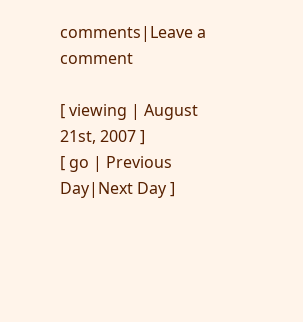comments|Leave a comment

[ viewing | August 21st, 2007 ]
[ go | Previous Day|Next Day ]